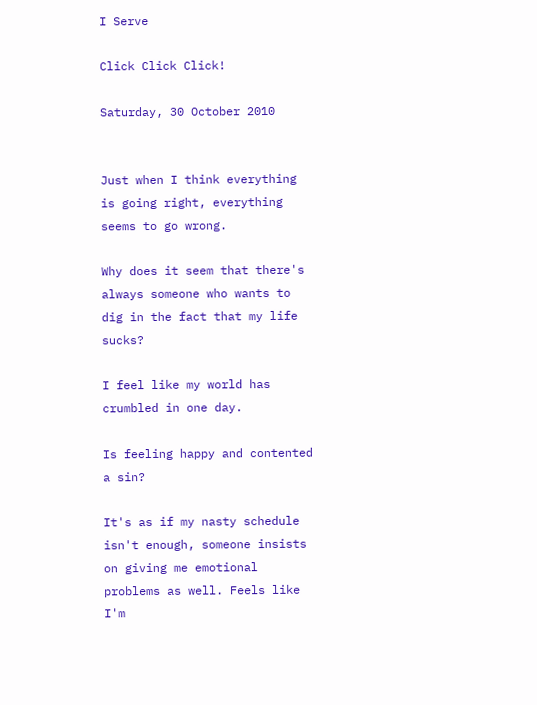I Serve

Click Click Click!

Saturday, 30 October 2010


Just when I think everything is going right, everything seems to go wrong.

Why does it seem that there's always someone who wants to dig in the fact that my life sucks?

I feel like my world has crumbled in one day.

Is feeling happy and contented a sin?

It's as if my nasty schedule isn't enough, someone insists on giving me emotional problems as well. Feels like I'm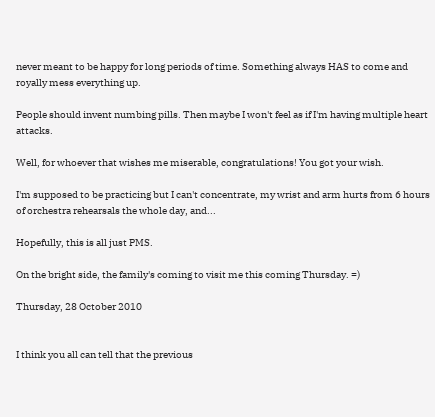never meant to be happy for long periods of time. Something always HAS to come and royally mess everything up.

People should invent numbing pills. Then maybe I won't feel as if I'm having multiple heart attacks.

Well, for whoever that wishes me miserable, congratulations! You got your wish.

I'm supposed to be practicing but I can't concentrate, my wrist and arm hurts from 6 hours of orchestra rehearsals the whole day, and...

Hopefully, this is all just PMS.

On the bright side, the family's coming to visit me this coming Thursday. =)

Thursday, 28 October 2010


I think you all can tell that the previous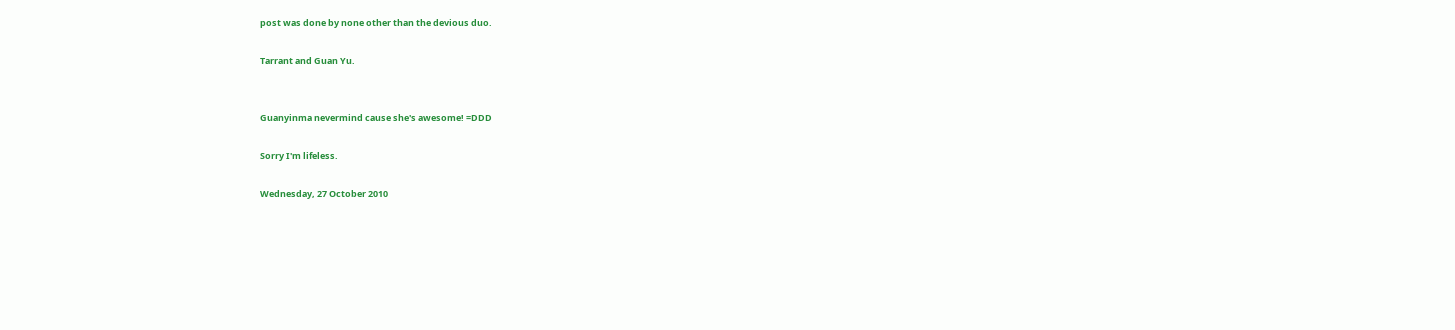post was done by none other than the devious duo.

Tarrant and Guan Yu.


Guanyinma nevermind cause she's awesome! =DDD

Sorry I'm lifeless.

Wednesday, 27 October 2010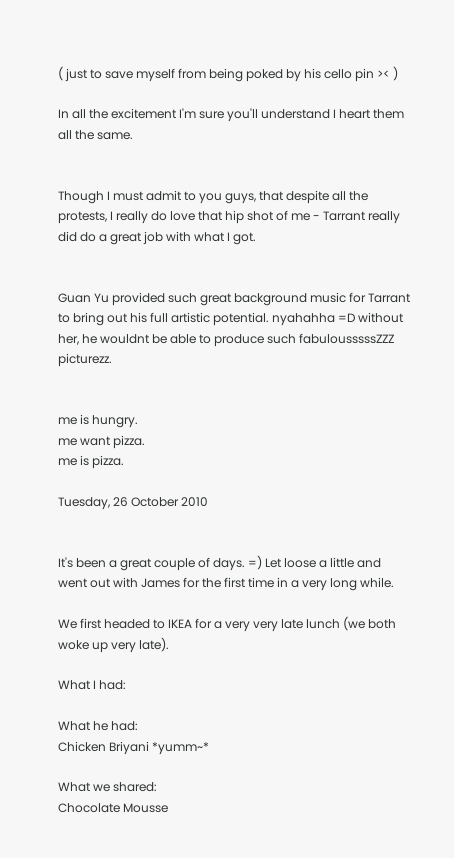( just to save myself from being poked by his cello pin >< )

In all the excitement I'm sure you'll understand I heart them all the same.


Though I must admit to you guys, that despite all the protests, I really do love that hip shot of me - Tarrant really did do a great job with what I got.


Guan Yu provided such great background music for Tarrant to bring out his full artistic potential. nyahahha =D without her, he wouldnt be able to produce such fabulousssssZZZ picturezz.


me is hungry.
me want pizza.
me is pizza.

Tuesday, 26 October 2010


It's been a great couple of days. =) Let loose a little and went out with James for the first time in a very long while.

We first headed to IKEA for a very very late lunch (we both woke up very late).

What I had:

What he had:
Chicken Briyani *yumm~*

What we shared:
Chocolate Mousse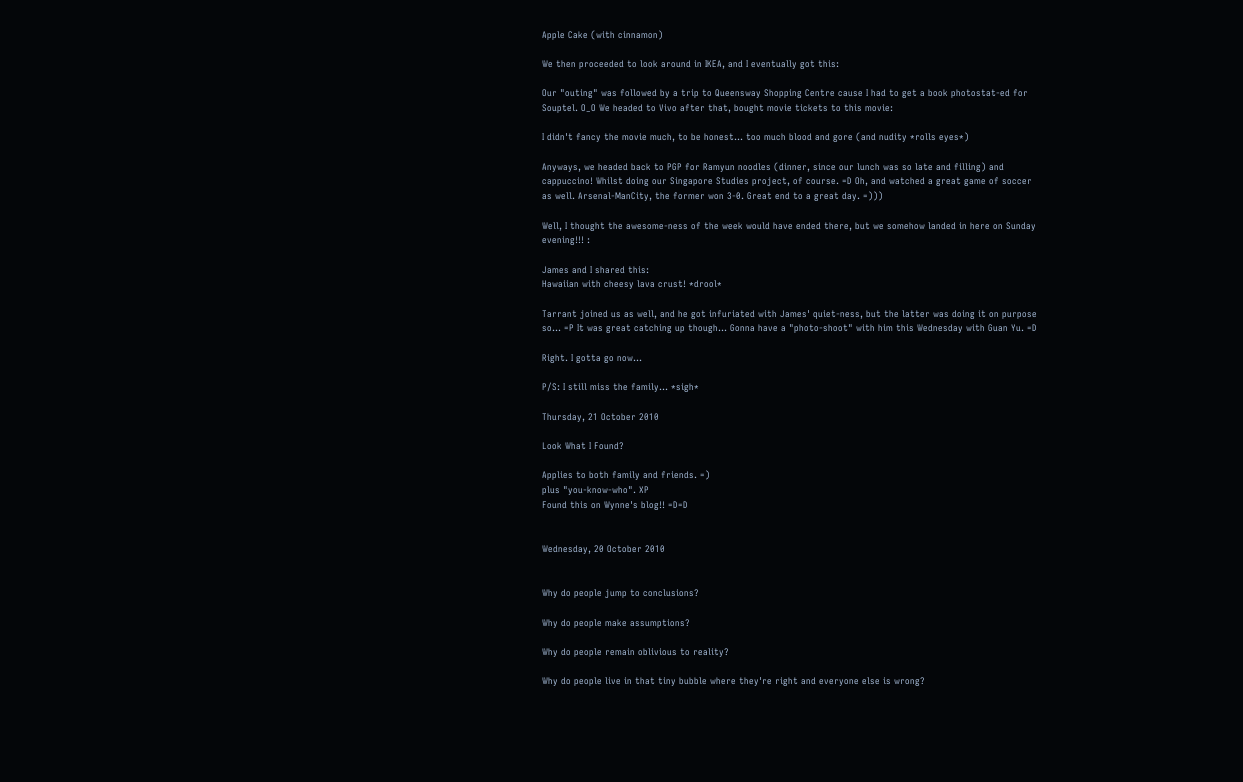Apple Cake (with cinnamon)

We then proceeded to look around in IKEA, and I eventually got this:

Our "outing" was followed by a trip to Queensway Shopping Centre cause I had to get a book photostat-ed for Souptel. O_O We headed to Vivo after that, bought movie tickets to this movie:

I didn't fancy the movie much, to be honest... too much blood and gore (and nudity *rolls eyes*)

Anyways, we headed back to PGP for Ramyun noodles (dinner, since our lunch was so late and filling) and cappuccino! Whilst doing our Singapore Studies project, of course. =D Oh, and watched a great game of soccer as well. Arsenal-ManCity, the former won 3-0. Great end to a great day. =)))

Well, I thought the awesome-ness of the week would have ended there, but we somehow landed in here on Sunday evening!!! :

James and I shared this:
Hawaiian with cheesy lava crust! *drool*

Tarrant joined us as well, and he got infuriated with James' quiet-ness, but the latter was doing it on purpose so... =P It was great catching up though... Gonna have a "photo-shoot" with him this Wednesday with Guan Yu. =D

Right. I gotta go now...

P/S: I still miss the family... *sigh*

Thursday, 21 October 2010

Look What I Found?

Applies to both family and friends. =)
plus "you-know-who". XP
Found this on Wynne's blog!! =D=D


Wednesday, 20 October 2010


Why do people jump to conclusions?

Why do people make assumptions?

Why do people remain oblivious to reality?

Why do people live in that tiny bubble where they're right and everyone else is wrong?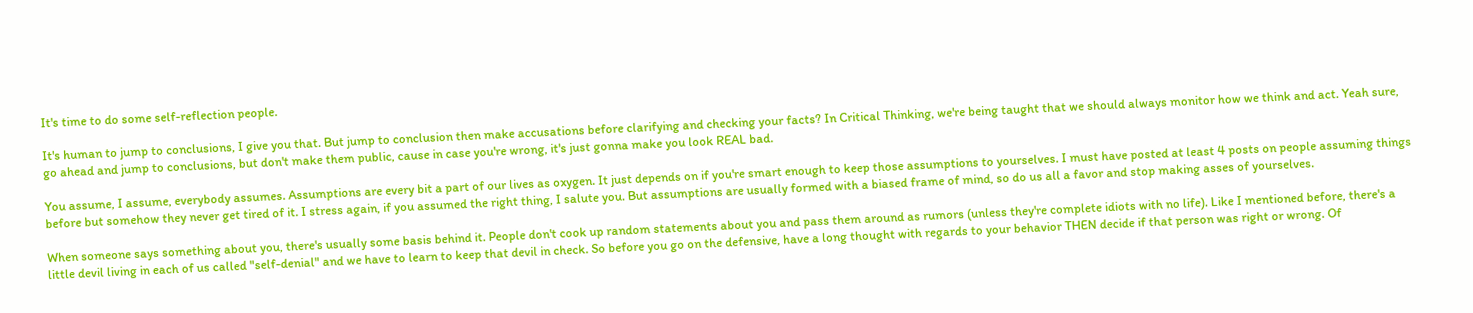It's time to do some self-reflection people.

It's human to jump to conclusions, I give you that. But jump to conclusion then make accusations before clarifying and checking your facts? In Critical Thinking, we're being taught that we should always monitor how we think and act. Yeah sure, go ahead and jump to conclusions, but don't make them public, cause in case you're wrong, it's just gonna make you look REAL bad.

You assume, I assume, everybody assumes. Assumptions are every bit a part of our lives as oxygen. It just depends on if you're smart enough to keep those assumptions to yourselves. I must have posted at least 4 posts on people assuming things before but somehow they never get tired of it. I stress again, if you assumed the right thing, I salute you. But assumptions are usually formed with a biased frame of mind, so do us all a favor and stop making asses of yourselves.

When someone says something about you, there's usually some basis behind it. People don't cook up random statements about you and pass them around as rumors (unless they're complete idiots with no life). Like I mentioned before, there's a little devil living in each of us called "self-denial" and we have to learn to keep that devil in check. So before you go on the defensive, have a long thought with regards to your behavior THEN decide if that person was right or wrong. Of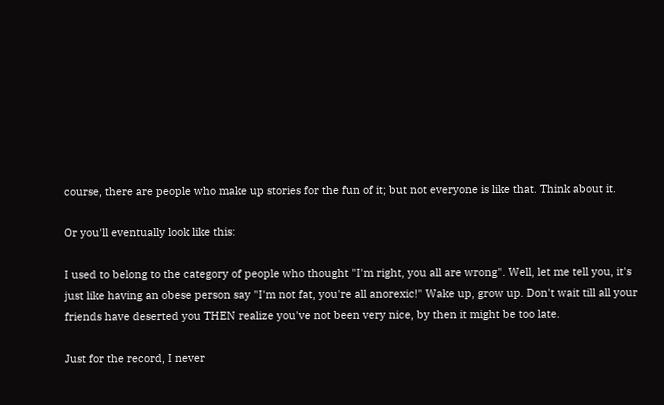course, there are people who make up stories for the fun of it; but not everyone is like that. Think about it.

Or you'll eventually look like this:

I used to belong to the category of people who thought "I'm right, you all are wrong". Well, let me tell you, it's just like having an obese person say "I'm not fat, you're all anorexic!" Wake up, grow up. Don't wait till all your friends have deserted you THEN realize you've not been very nice, by then it might be too late.

Just for the record, I never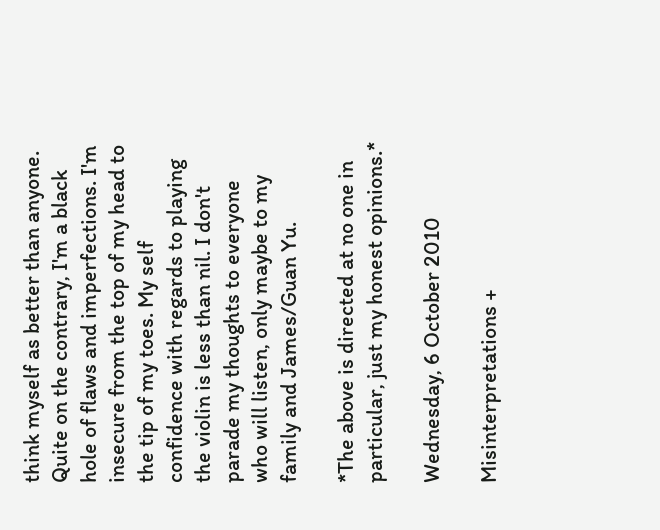think myself as better than anyone. Quite on the contrary, I'm a black hole of flaws and imperfections. I'm insecure from the top of my head to the tip of my toes. My self confidence with regards to playing the violin is less than nil. I don't parade my thoughts to everyone who will listen, only maybe to my family and James/Guan Yu.

*The above is directed at no one in particular, just my honest opinions.*

Wednesday, 6 October 2010

Misinterpretations +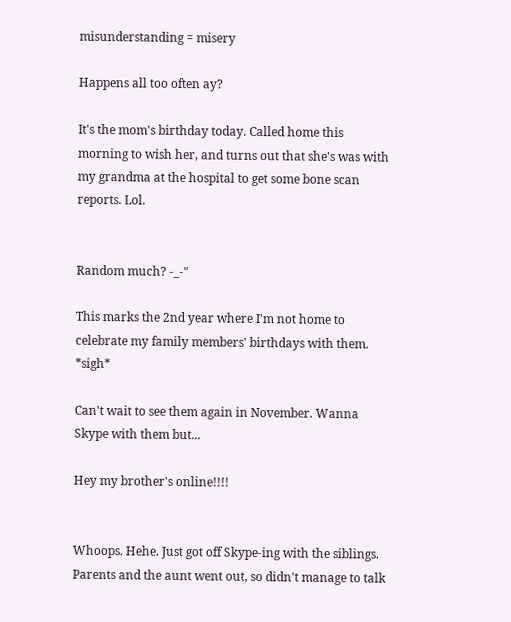misunderstanding = misery

Happens all too often ay?

It's the mom's birthday today. Called home this morning to wish her, and turns out that she's was with my grandma at the hospital to get some bone scan reports. Lol.


Random much? -_-"

This marks the 2nd year where I'm not home to celebrate my family members' birthdays with them. *sigh*

Can't wait to see them again in November. Wanna Skype with them but...

Hey my brother's online!!!!


Whoops. Hehe. Just got off Skype-ing with the siblings. Parents and the aunt went out, so didn't manage to talk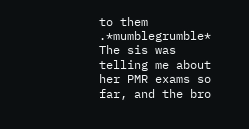to them .*mumblegrumble* The sis was telling me about her PMR exams so far, and the bro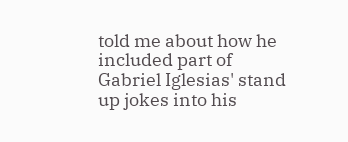told me about how he included part of Gabriel Iglesias' stand up jokes into his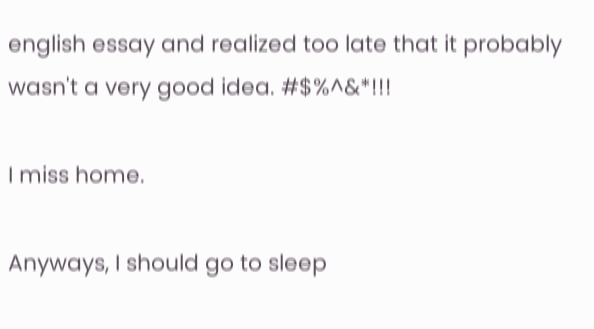english essay and realized too late that it probably wasn't a very good idea. #$%^&*!!!

I miss home.

Anyways, I should go to sleep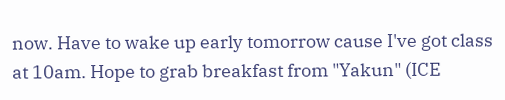now. Have to wake up early tomorrow cause I've got class at 10am. Hope to grab breakfast from "Yakun" (ICE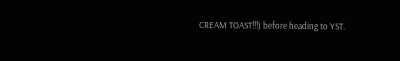CREAM TOAST!!!) before heading to YST.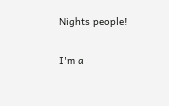Nights people!

I'm a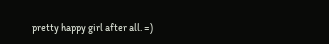pretty happy girl after all. =)